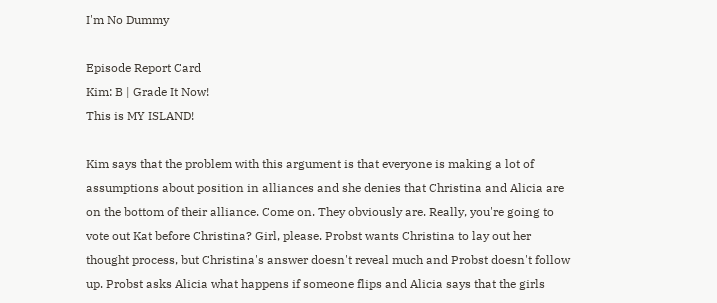I'm No Dummy

Episode Report Card
Kim: B | Grade It Now!
This is MY ISLAND!

Kim says that the problem with this argument is that everyone is making a lot of assumptions about position in alliances and she denies that Christina and Alicia are on the bottom of their alliance. Come on. They obviously are. Really, you're going to vote out Kat before Christina? Girl, please. Probst wants Christina to lay out her thought process, but Christina's answer doesn't reveal much and Probst doesn't follow up. Probst asks Alicia what happens if someone flips and Alicia says that the girls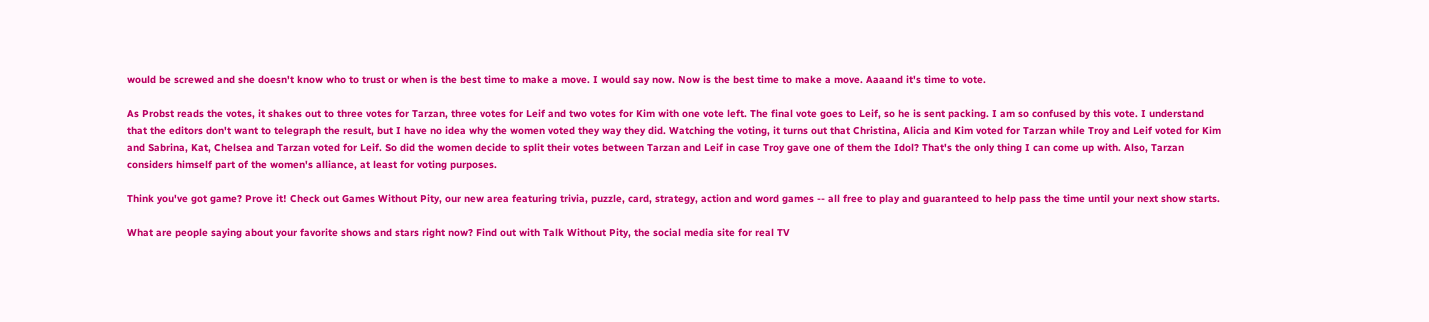would be screwed and she doesn't know who to trust or when is the best time to make a move. I would say now. Now is the best time to make a move. Aaaand it's time to vote.

As Probst reads the votes, it shakes out to three votes for Tarzan, three votes for Leif and two votes for Kim with one vote left. The final vote goes to Leif, so he is sent packing. I am so confused by this vote. I understand that the editors don't want to telegraph the result, but I have no idea why the women voted they way they did. Watching the voting, it turns out that Christina, Alicia and Kim voted for Tarzan while Troy and Leif voted for Kim and Sabrina, Kat, Chelsea and Tarzan voted for Leif. So did the women decide to split their votes between Tarzan and Leif in case Troy gave one of them the Idol? That's the only thing I can come up with. Also, Tarzan considers himself part of the women's alliance, at least for voting purposes.

Think you've got game? Prove it! Check out Games Without Pity, our new area featuring trivia, puzzle, card, strategy, action and word games -- all free to play and guaranteed to help pass the time until your next show starts.

What are people saying about your favorite shows and stars right now? Find out with Talk Without Pity, the social media site for real TV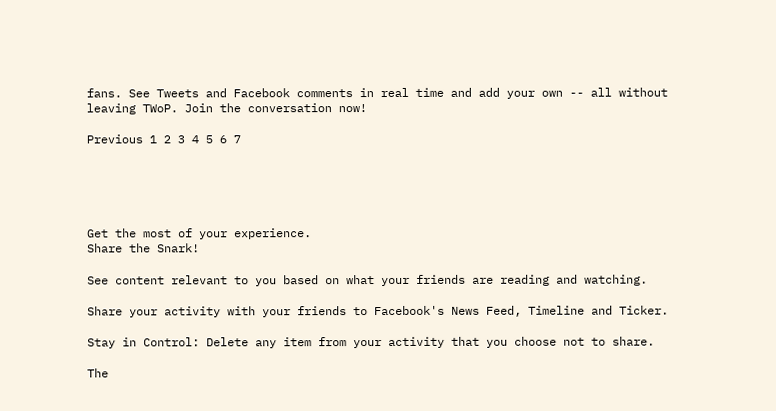fans. See Tweets and Facebook comments in real time and add your own -- all without leaving TWoP. Join the conversation now!

Previous 1 2 3 4 5 6 7





Get the most of your experience.
Share the Snark!

See content relevant to you based on what your friends are reading and watching.

Share your activity with your friends to Facebook's News Feed, Timeline and Ticker.

Stay in Control: Delete any item from your activity that you choose not to share.

The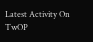Latest Activity On TwOP